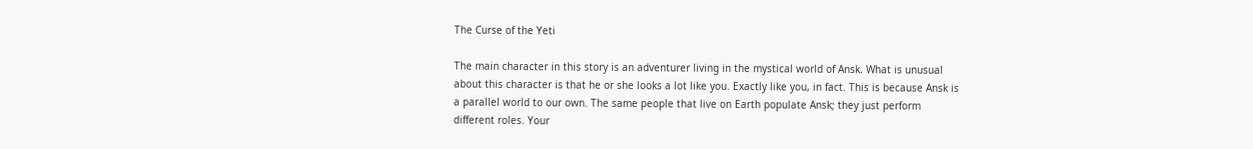The Curse of the Yeti

The main character in this story is an adventurer living in the mystical world of Ansk. What is unusual about this character is that he or she looks a lot like you. Exactly like you, in fact. This is because Ansk is a parallel world to our own. The same people that live on Earth populate Ansk; they just perform different roles. Your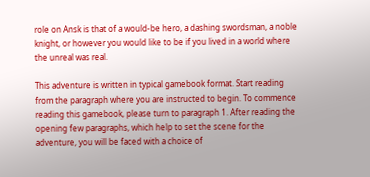role on Ansk is that of a would-be hero, a dashing swordsman, a noble knight, or however you would like to be if you lived in a world where the unreal was real.

This adventure is written in typical gamebook format. Start reading from the paragraph where you are instructed to begin. To commence reading this gamebook, please turn to paragraph 1. After reading the opening few paragraphs, which help to set the scene for the adventure, you will be faced with a choice of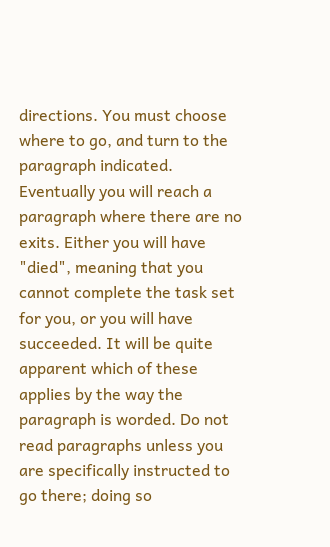directions. You must choose where to go, and turn to the paragraph indicated. Eventually you will reach a paragraph where there are no exits. Either you will have "died", meaning that you cannot complete the task set for you, or you will have succeeded. It will be quite apparent which of these applies by the way the paragraph is worded. Do not read paragraphs unless you are specifically instructed to go there; doing so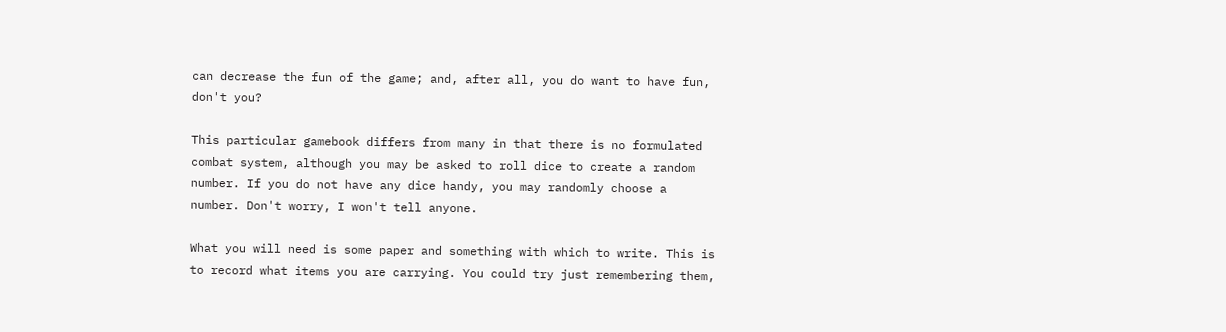can decrease the fun of the game; and, after all, you do want to have fun, don't you?

This particular gamebook differs from many in that there is no formulated combat system, although you may be asked to roll dice to create a random number. If you do not have any dice handy, you may randomly choose a number. Don't worry, I won't tell anyone.

What you will need is some paper and something with which to write. This is to record what items you are carrying. You could try just remembering them,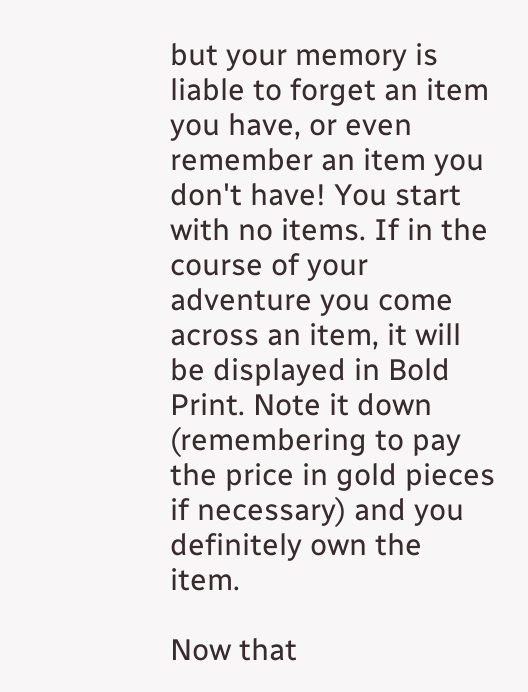but your memory is liable to forget an item you have, or even remember an item you don't have! You start with no items. If in the course of your adventure you come across an item, it will be displayed in Bold Print. Note it down (remembering to pay the price in gold pieces if necessary) and you definitely own the item.

Now that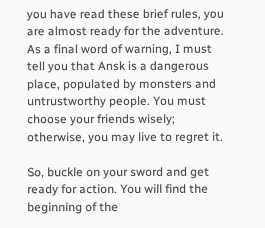you have read these brief rules, you are almost ready for the adventure. As a final word of warning, I must tell you that Ansk is a dangerous place, populated by monsters and untrustworthy people. You must choose your friends wisely; otherwise, you may live to regret it.

So, buckle on your sword and get ready for action. You will find the beginning of the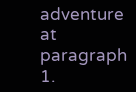adventure at paragraph 1.